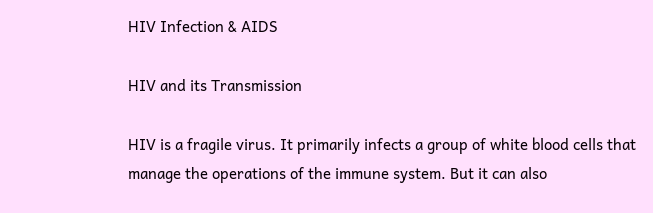HIV Infection & AIDS

HIV and its Transmission

HIV is a fragile virus. It primarily infects a group of white blood cells that manage the operations of the immune system. But it can also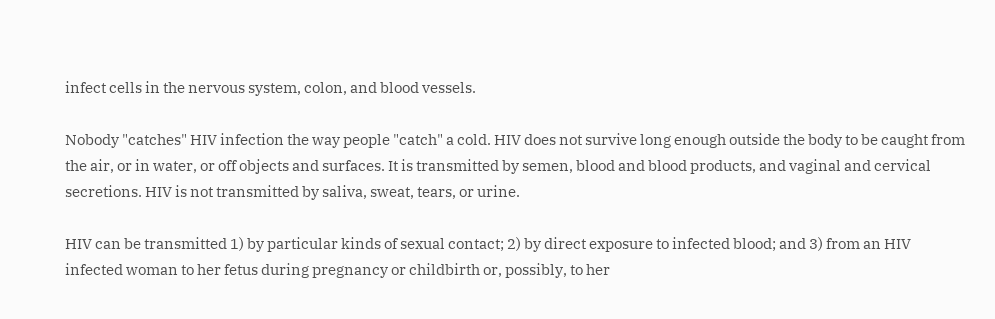infect cells in the nervous system, colon, and blood vessels.

Nobody "catches" HIV infection the way people "catch" a cold. HIV does not survive long enough outside the body to be caught from the air, or in water, or off objects and surfaces. It is transmitted by semen, blood and blood products, and vaginal and cervical secretions. HIV is not transmitted by saliva, sweat, tears, or urine.

HIV can be transmitted 1) by particular kinds of sexual contact; 2) by direct exposure to infected blood; and 3) from an HIV infected woman to her fetus during pregnancy or childbirth or, possibly, to her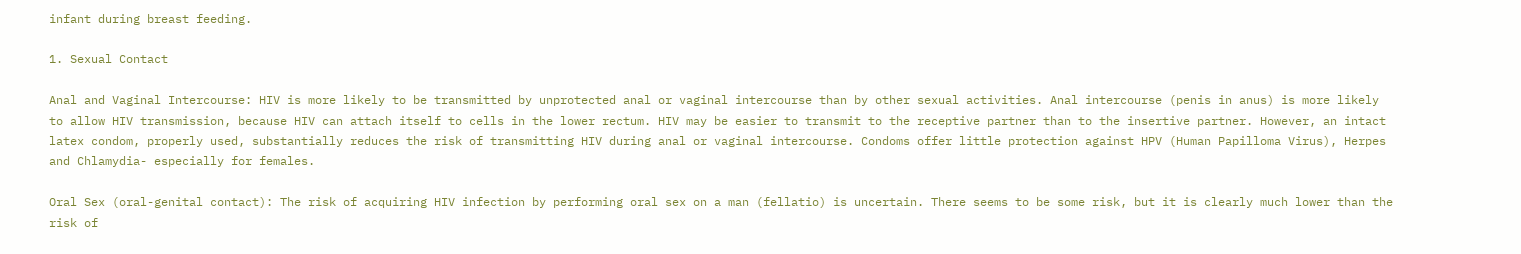infant during breast feeding.

1. Sexual Contact

Anal and Vaginal Intercourse: HIV is more likely to be transmitted by unprotected anal or vaginal intercourse than by other sexual activities. Anal intercourse (penis in anus) is more likely to allow HIV transmission, because HIV can attach itself to cells in the lower rectum. HIV may be easier to transmit to the receptive partner than to the insertive partner. However, an intact latex condom, properly used, substantially reduces the risk of transmitting HIV during anal or vaginal intercourse. Condoms offer little protection against HPV (Human Papilloma Virus), Herpes and Chlamydia- especially for females.

Oral Sex (oral-genital contact): The risk of acquiring HIV infection by performing oral sex on a man (fellatio) is uncertain. There seems to be some risk, but it is clearly much lower than the risk of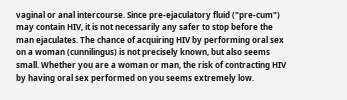vaginal or anal intercourse. Since pre-ejaculatory fluid ("pre-cum") may contain HIV, it is not necessarily any safer to stop before the man ejaculates. The chance of acquiring HIV by performing oral sex on a woman (cunnilingus) is not precisely known, but also seems small. Whether you are a woman or man, the risk of contracting HIV by having oral sex performed on you seems extremely low.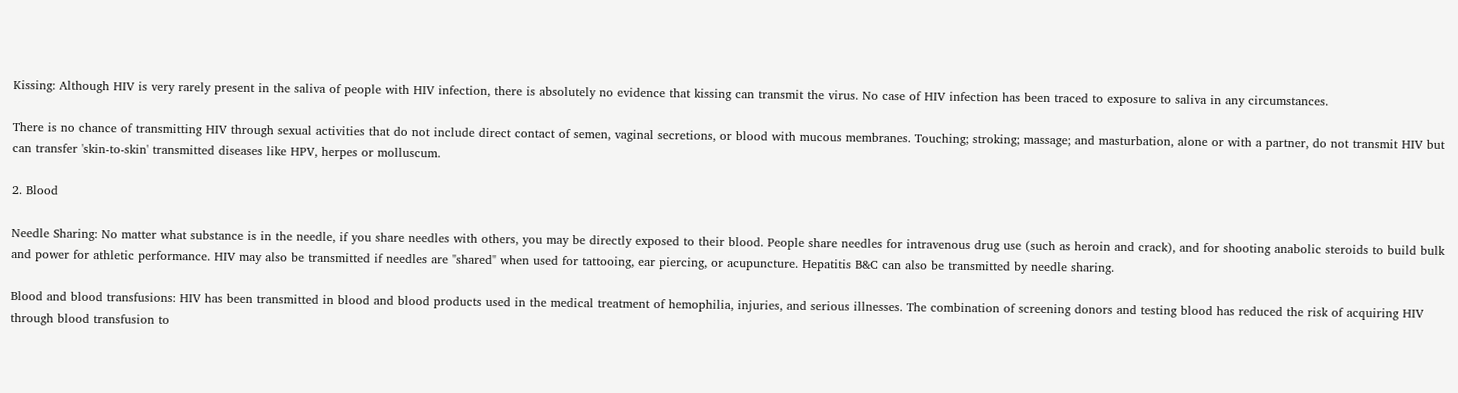Kissing: Although HIV is very rarely present in the saliva of people with HIV infection, there is absolutely no evidence that kissing can transmit the virus. No case of HIV infection has been traced to exposure to saliva in any circumstances.

There is no chance of transmitting HIV through sexual activities that do not include direct contact of semen, vaginal secretions, or blood with mucous membranes. Touching; stroking; massage; and masturbation, alone or with a partner, do not transmit HIV but can transfer 'skin-to-skin' transmitted diseases like HPV, herpes or molluscum.

2. Blood

Needle Sharing: No matter what substance is in the needle, if you share needles with others, you may be directly exposed to their blood. People share needles for intravenous drug use (such as heroin and crack), and for shooting anabolic steroids to build bulk and power for athletic performance. HIV may also be transmitted if needles are "shared" when used for tattooing, ear piercing, or acupuncture. Hepatitis B&C can also be transmitted by needle sharing.

Blood and blood transfusions: HIV has been transmitted in blood and blood products used in the medical treatment of hemophilia, injuries, and serious illnesses. The combination of screening donors and testing blood has reduced the risk of acquiring HIV through blood transfusion to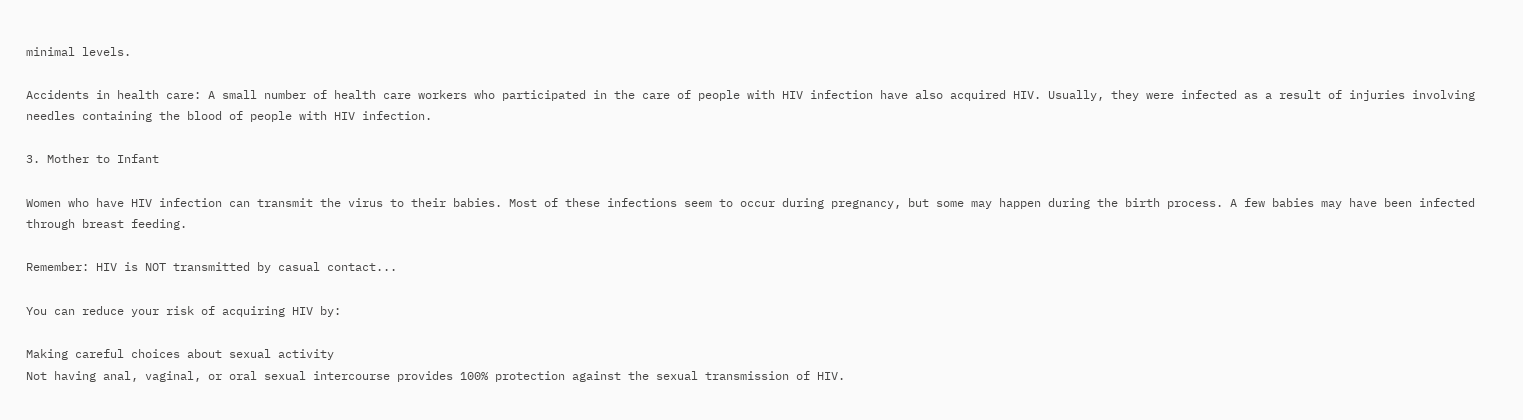minimal levels.

Accidents in health care: A small number of health care workers who participated in the care of people with HIV infection have also acquired HIV. Usually, they were infected as a result of injuries involving needles containing the blood of people with HIV infection.

3. Mother to Infant

Women who have HIV infection can transmit the virus to their babies. Most of these infections seem to occur during pregnancy, but some may happen during the birth process. A few babies may have been infected through breast feeding.

Remember: HIV is NOT transmitted by casual contact...

You can reduce your risk of acquiring HIV by:

Making careful choices about sexual activity
Not having anal, vaginal, or oral sexual intercourse provides 100% protection against the sexual transmission of HIV.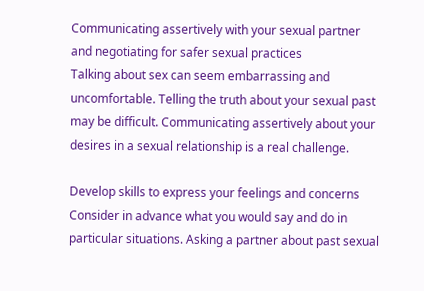Communicating assertively with your sexual partner and negotiating for safer sexual practices
Talking about sex can seem embarrassing and uncomfortable. Telling the truth about your sexual past may be difficult. Communicating assertively about your desires in a sexual relationship is a real challenge.

Develop skills to express your feelings and concerns
Consider in advance what you would say and do in particular situations. Asking a partner about past sexual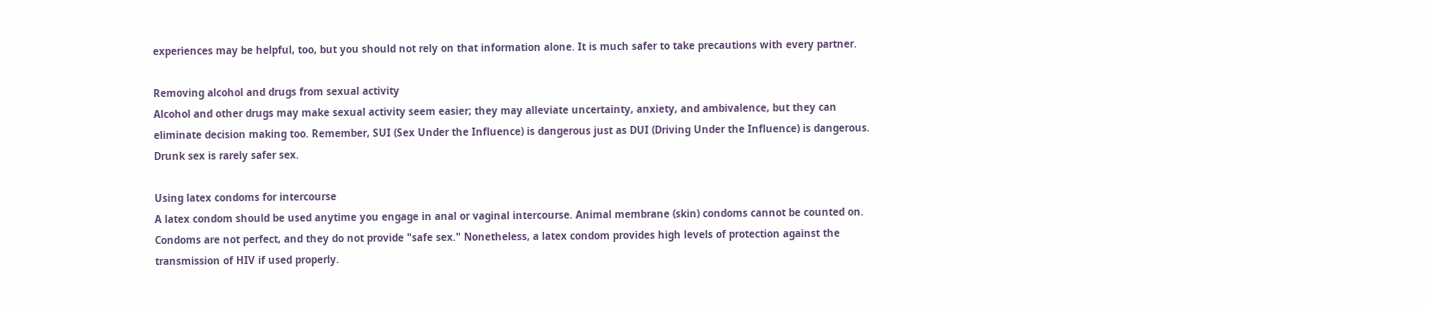experiences may be helpful, too, but you should not rely on that information alone. It is much safer to take precautions with every partner.

Removing alcohol and drugs from sexual activity
Alcohol and other drugs may make sexual activity seem easier; they may alleviate uncertainty, anxiety, and ambivalence, but they can eliminate decision making too. Remember, SUI (Sex Under the Influence) is dangerous just as DUI (Driving Under the Influence) is dangerous. Drunk sex is rarely safer sex.

Using latex condoms for intercourse
A latex condom should be used anytime you engage in anal or vaginal intercourse. Animal membrane (skin) condoms cannot be counted on. Condoms are not perfect, and they do not provide "safe sex." Nonetheless, a latex condom provides high levels of protection against the transmission of HIV if used properly.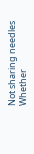Not sharing needles
Whether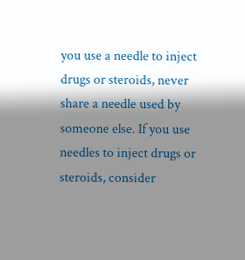you use a needle to inject drugs or steroids, never share a needle used by someone else. If you use needles to inject drugs or steroids, consider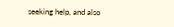seeking help, and also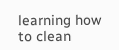learning how to clean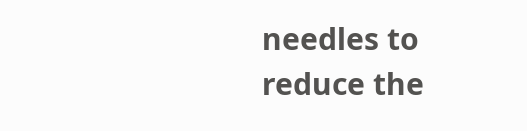needles to reduce the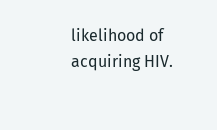likelihood of acquiring HIV.